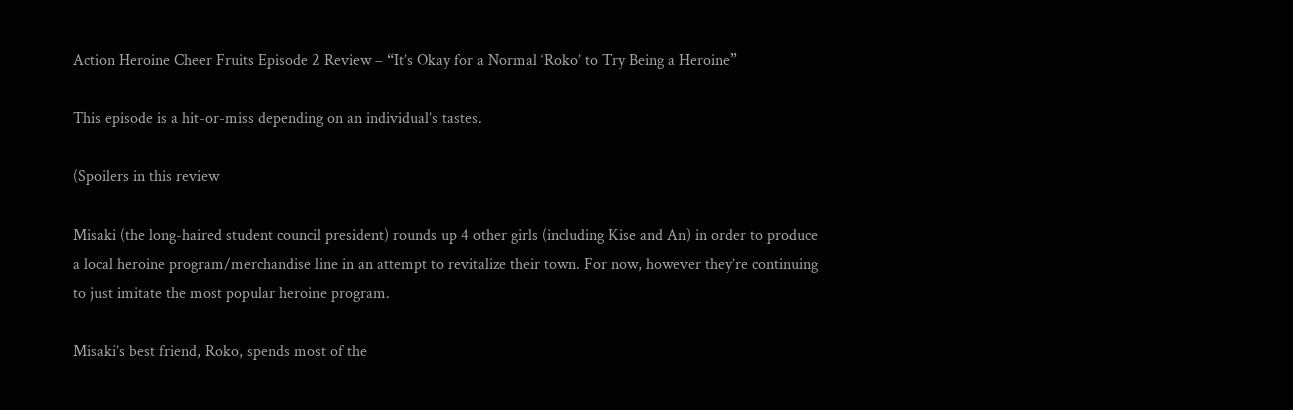Action Heroine Cheer Fruits Episode 2 Review – “It’s Okay for a Normal ‘Roko’ to Try Being a Heroine”

This episode is a hit-or-miss depending on an individual’s tastes.

(Spoilers in this review

Misaki (the long-haired student council president) rounds up 4 other girls (including Kise and An) in order to produce a local heroine program/merchandise line in an attempt to revitalize their town. For now, however they’re continuing to just imitate the most popular heroine program.

Misaki’s best friend, Roko, spends most of the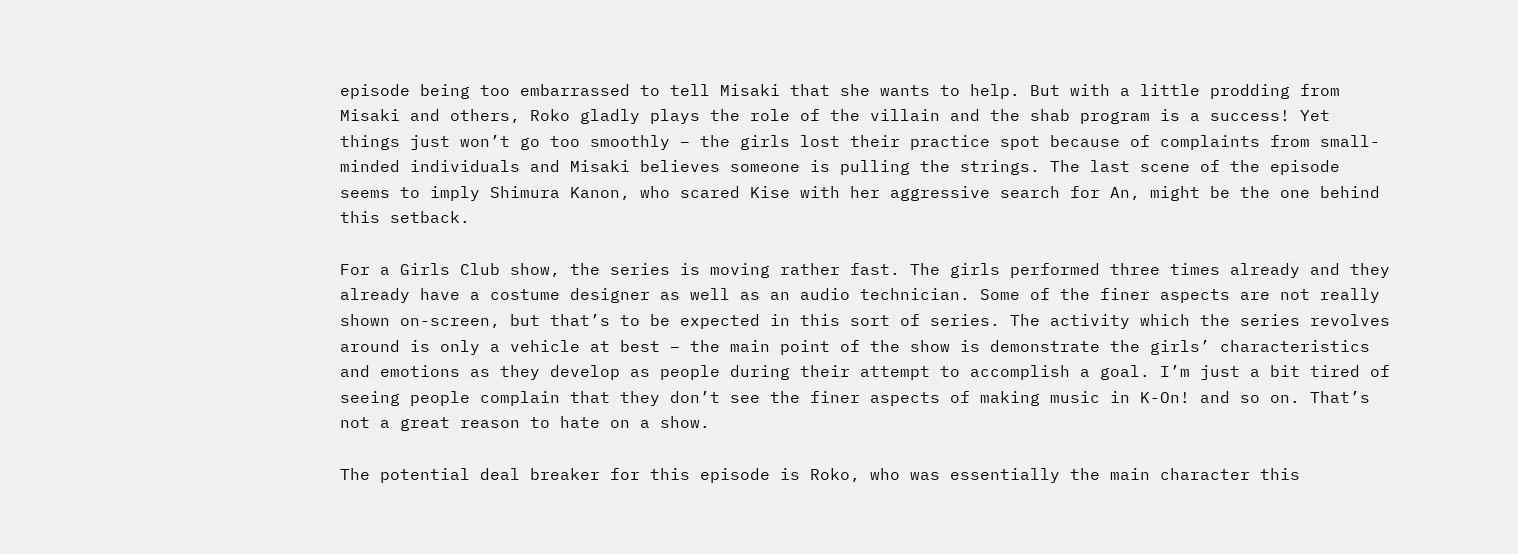episode being too embarrassed to tell Misaki that she wants to help. But with a little prodding from Misaki and others, Roko gladly plays the role of the villain and the shab program is a success! Yet things just won’t go too smoothly – the girls lost their practice spot because of complaints from small-minded individuals and Misaki believes someone is pulling the strings. The last scene of the episode seems to imply Shimura Kanon, who scared Kise with her aggressive search for An, might be the one behind this setback.

For a Girls Club show, the series is moving rather fast. The girls performed three times already and they already have a costume designer as well as an audio technician. Some of the finer aspects are not really shown on-screen, but that’s to be expected in this sort of series. The activity which the series revolves around is only a vehicle at best – the main point of the show is demonstrate the girls’ characteristics and emotions as they develop as people during their attempt to accomplish a goal. I’m just a bit tired of seeing people complain that they don’t see the finer aspects of making music in K-On! and so on. That’s not a great reason to hate on a show.

The potential deal breaker for this episode is Roko, who was essentially the main character this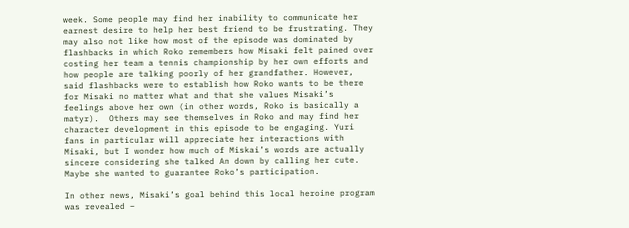week. Some people may find her inability to communicate her earnest desire to help her best friend to be frustrating. They may also not like how most of the episode was dominated by flashbacks in which Roko remembers how Misaki felt pained over costing her team a tennis championship by her own efforts and how people are talking poorly of her grandfather. However, said flashbacks were to establish how Roko wants to be there for Misaki no matter what and that she values Misaki’s feelings above her own (in other words, Roko is basically a matyr).  Others may see themselves in Roko and may find her character development in this episode to be engaging. Yuri fans in particular will appreciate her interactions with Misaki, but I wonder how much of Miskai’s words are actually sincere considering she talked An down by calling her cute. Maybe she wanted to guarantee Roko’s participation.

In other news, Misaki’s goal behind this local heroine program was revealed –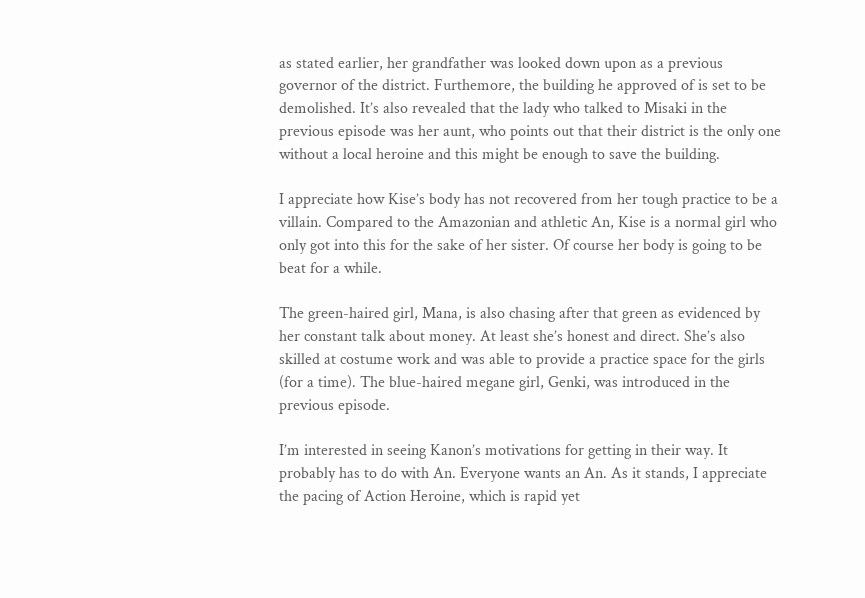as stated earlier, her grandfather was looked down upon as a previous governor of the district. Furthemore, the building he approved of is set to be demolished. It’s also revealed that the lady who talked to Misaki in the previous episode was her aunt, who points out that their district is the only one without a local heroine and this might be enough to save the building.

I appreciate how Kise’s body has not recovered from her tough practice to be a villain. Compared to the Amazonian and athletic An, Kise is a normal girl who only got into this for the sake of her sister. Of course her body is going to be beat for a while.

The green-haired girl, Mana, is also chasing after that green as evidenced by her constant talk about money. At least she’s honest and direct. She’s also skilled at costume work and was able to provide a practice space for the girls (for a time). The blue-haired megane girl, Genki, was introduced in the previous episode.

I’m interested in seeing Kanon’s motivations for getting in their way. It probably has to do with An. Everyone wants an An. As it stands, I appreciate the pacing of Action Heroine, which is rapid yet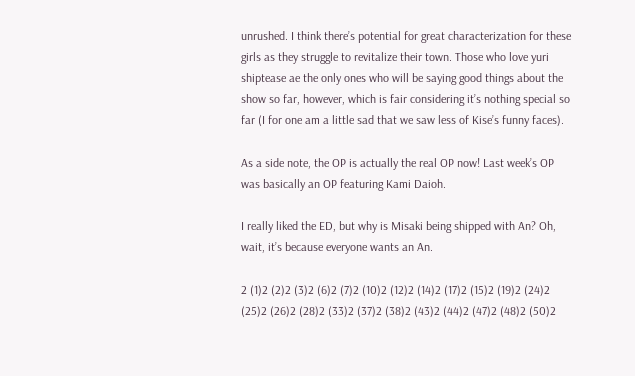unrushed. I think there’s potential for great characterization for these girls as they struggle to revitalize their town. Those who love yuri shiptease ae the only ones who will be saying good things about the show so far, however, which is fair considering it’s nothing special so far (I for one am a little sad that we saw less of Kise’s funny faces).

As a side note, the OP is actually the real OP now! Last week’s OP was basically an OP featuring Kami Daioh.

I really liked the ED, but why is Misaki being shipped with An? Oh, wait, it’s because everyone wants an An.

2 (1)2 (2)2 (3)2 (6)2 (7)2 (10)2 (12)2 (14)2 (17)2 (15)2 (19)2 (24)2 (25)2 (26)2 (28)2 (33)2 (37)2 (38)2 (43)2 (44)2 (47)2 (48)2 (50)2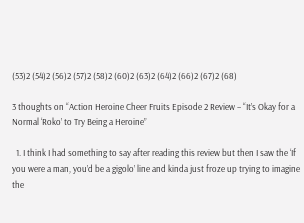(53)2 (54)2 (56)2 (57)2 (58)2 (60)2 (63)2 (64)2 (66)2 (67)2 (68)

3 thoughts on “Action Heroine Cheer Fruits Episode 2 Review – “It’s Okay for a Normal ‘Roko’ to Try Being a Heroine”

  1. I think I had something to say after reading this review but then I saw the ‘If you were a man, you’d be a gigolo’ line and kinda just froze up trying to imagine the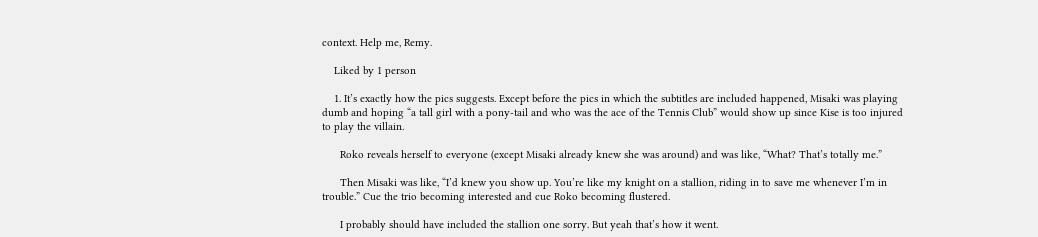context. Help me, Remy.

    Liked by 1 person

    1. It’s exactly how the pics suggests. Except before the pics in which the subtitles are included happened, Misaki was playing dumb and hoping “a tall girl with a pony-tail and who was the ace of the Tennis Club” would show up since Kise is too injured to play the villain.

      Roko reveals herself to everyone (except Misaki already knew she was around) and was like, “What? That’s totally me.”

      Then Misaki was like, “I’d knew you show up. You’re like my knight on a stallion, riding in to save me whenever I’m in trouble.” Cue the trio becoming interested and cue Roko becoming flustered.

      I probably should have included the stallion one sorry. But yeah that’s how it went.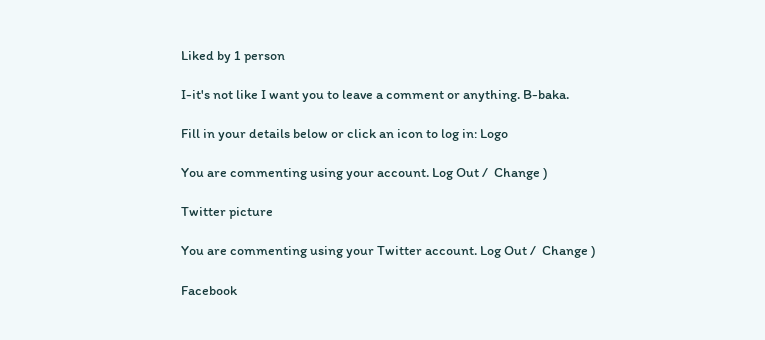Liked by 1 person

I-it's not like I want you to leave a comment or anything. B-baka.

Fill in your details below or click an icon to log in: Logo

You are commenting using your account. Log Out /  Change )

Twitter picture

You are commenting using your Twitter account. Log Out /  Change )

Facebook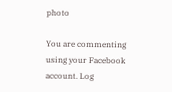photo

You are commenting using your Facebook account. Log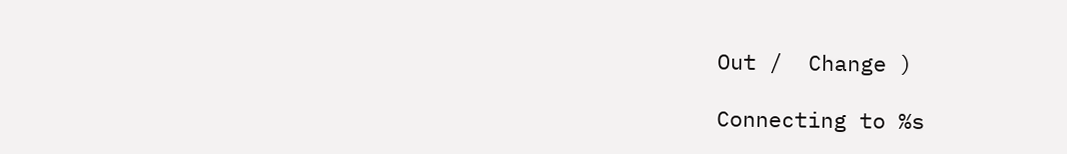Out /  Change )

Connecting to %s